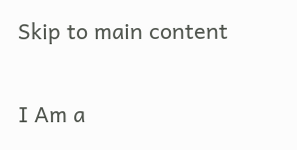Skip to main content

I Am a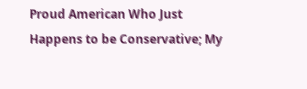Proud American Who Just Happens to be Conservative; My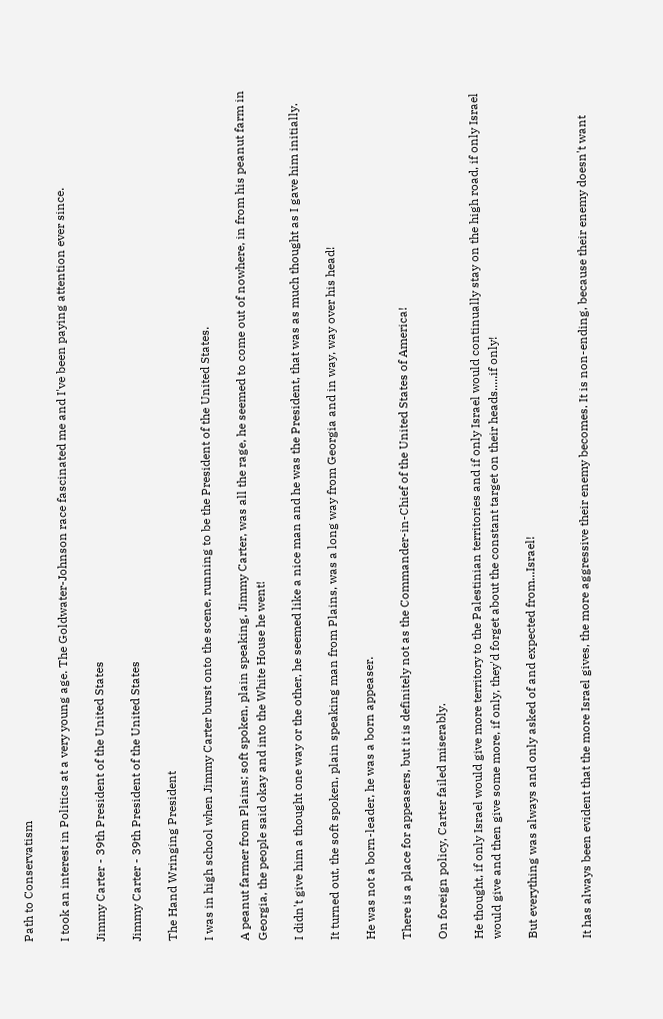Path to Conservatism

I took an interest in Politics at a very young age. The Goldwater-Johnson race fascinated me and I've been paying attention ever since.

Jimmy Carter - 39th President of the United States

Jimmy Carter - 39th President of the United States

The Hand Wringing President

I was in high school when Jimmy Carter burst onto the scene, running to be the President of the United States.

A peanut farmer from Plains; soft spoken, plain speaking, Jimmy Carter, was all the rage, he seemed to come out of nowhere, in from his peanut farm in Georgia, the people said okay and into the White House he went!

I didn't give him a thought one way or the other, he seemed like a nice man and he was the President, that was as much thought as I gave him initially.

It turned out, the soft spoken, plain speaking man from Plains, was a long way from Georgia and in way, way over his head!

He was not a born-leader, he was a born appeaser.

There is a place for appeasers, but it is definitely not as the Commander-in-Chief of the United States of America!

On foreign policy, Carter failed miserably.

He thought, if only Israel would give more territory to the Palestinian territories and if only Israel would continually stay on the high road, if only Israel would give and then give some more, if only, they'd forget about the constant target on their heads.....if only!

But everything was always and only asked of and expected from...Israel!


It has always been evident that the more Israel gives, the more aggressive their enemy becomes. It is non-ending, because their enemy doesn't want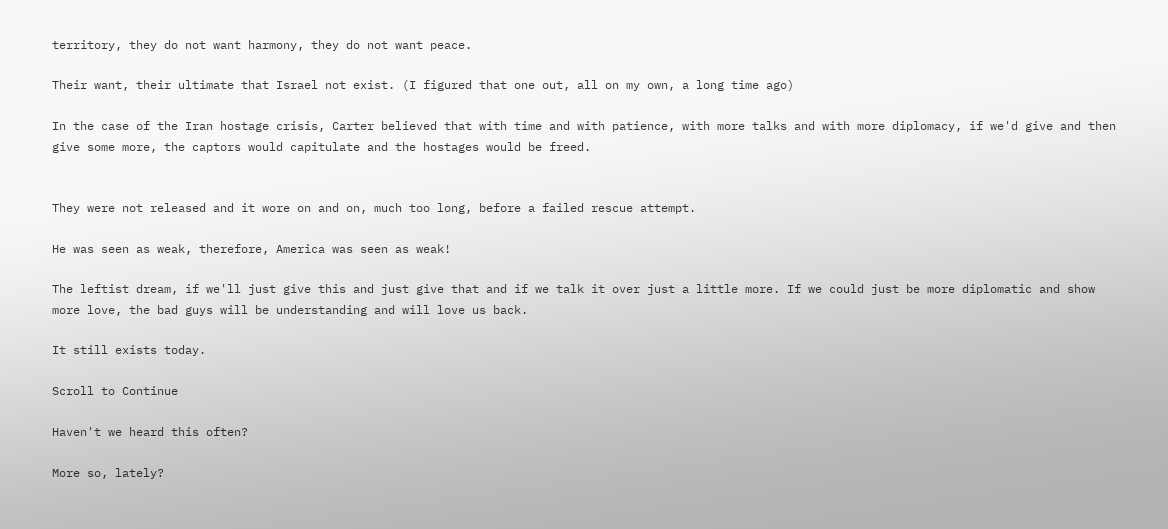territory, they do not want harmony, they do not want peace.

Their want, their ultimate that Israel not exist. (I figured that one out, all on my own, a long time ago)

In the case of the Iran hostage crisis, Carter believed that with time and with patience, with more talks and with more diplomacy, if we'd give and then give some more, the captors would capitulate and the hostages would be freed.


They were not released and it wore on and on, much too long, before a failed rescue attempt.

He was seen as weak, therefore, America was seen as weak!

The leftist dream, if we'll just give this and just give that and if we talk it over just a little more. If we could just be more diplomatic and show more love, the bad guys will be understanding and will love us back.

It still exists today.

Scroll to Continue

Haven't we heard this often?

More so, lately?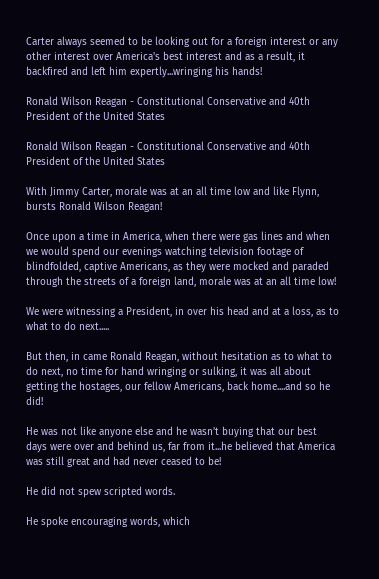Carter always seemed to be looking out for a foreign interest or any other interest over America's best interest and as a result, it backfired and left him expertly...wringing his hands!

Ronald Wilson Reagan - Constitutional Conservative and 40th President of the United States

Ronald Wilson Reagan - Constitutional Conservative and 40th President of the United States

With Jimmy Carter, morale was at an all time low and like Flynn, bursts Ronald Wilson Reagan!

Once upon a time in America, when there were gas lines and when we would spend our evenings watching television footage of blindfolded, captive Americans, as they were mocked and paraded through the streets of a foreign land, morale was at an all time low!

We were witnessing a President, in over his head and at a loss, as to what to do next.....

But then, in came Ronald Reagan, without hesitation as to what to do next, no time for hand wringing or sulking, it was all about getting the hostages, our fellow Americans, back home....and so he did!

He was not like anyone else and he wasn't buying that our best days were over and behind us, far from it...he believed that America was still great and had never ceased to be!

He did not spew scripted words.

He spoke encouraging words, which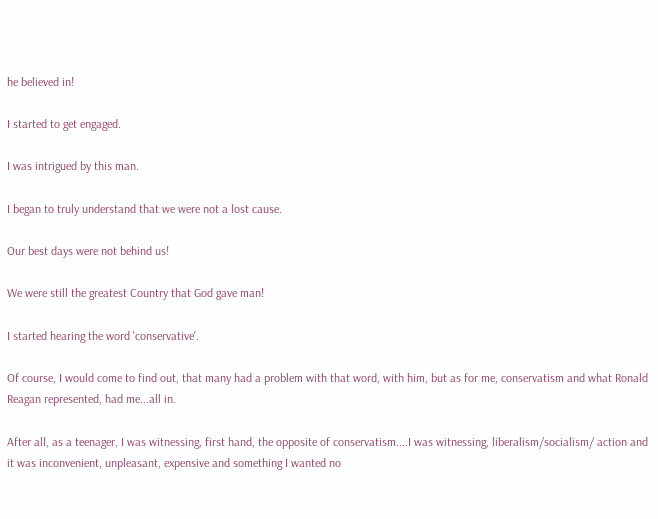he believed in!

I started to get engaged.

I was intrigued by this man.

I began to truly understand that we were not a lost cause.

Our best days were not behind us!

We were still the greatest Country that God gave man!

I started hearing the word 'conservative'.

Of course, I would come to find out, that many had a problem with that word, with him, but as for me, conservatism and what Ronald Reagan represented, had me...all in.

After all, as a teenager, I was witnessing, first hand, the opposite of conservatism....I was witnessing, liberalism/socialism/ action and it was inconvenient, unpleasant, expensive and something I wanted no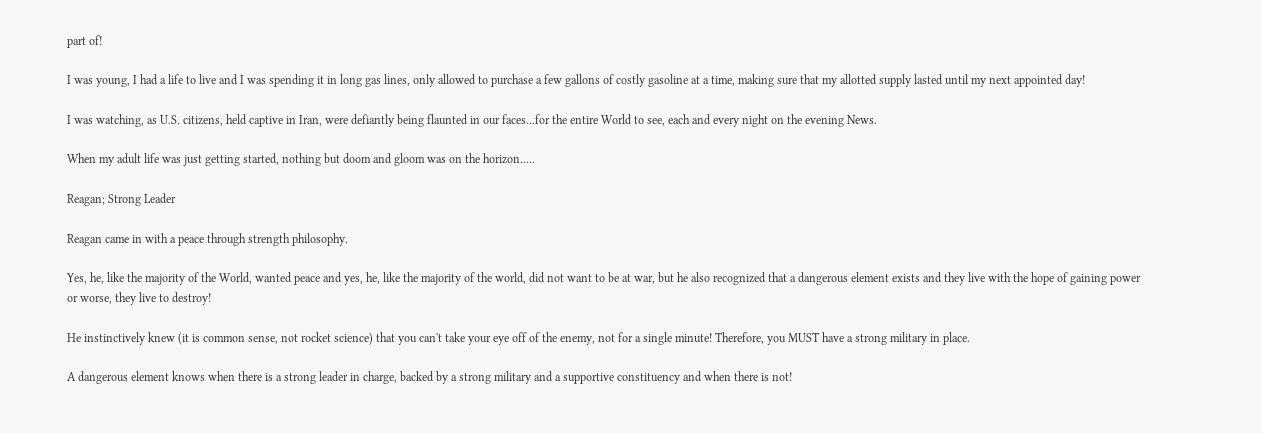part of!

I was young, I had a life to live and I was spending it in long gas lines, only allowed to purchase a few gallons of costly gasoline at a time, making sure that my allotted supply lasted until my next appointed day!

I was watching, as U.S. citizens, held captive in Iran, were defiantly being flaunted in our faces...for the entire World to see, each and every night on the evening News.

When my adult life was just getting started, nothing but doom and gloom was on the horizon.....

Reagan; Strong Leader

Reagan came in with a peace through strength philosophy.

Yes, he, like the majority of the World, wanted peace and yes, he, like the majority of the world, did not want to be at war, but he also recognized that a dangerous element exists and they live with the hope of gaining power or worse, they live to destroy!

He instinctively knew (it is common sense, not rocket science) that you can't take your eye off of the enemy, not for a single minute! Therefore, you MUST have a strong military in place.

A dangerous element knows when there is a strong leader in charge, backed by a strong military and a supportive constituency and when there is not!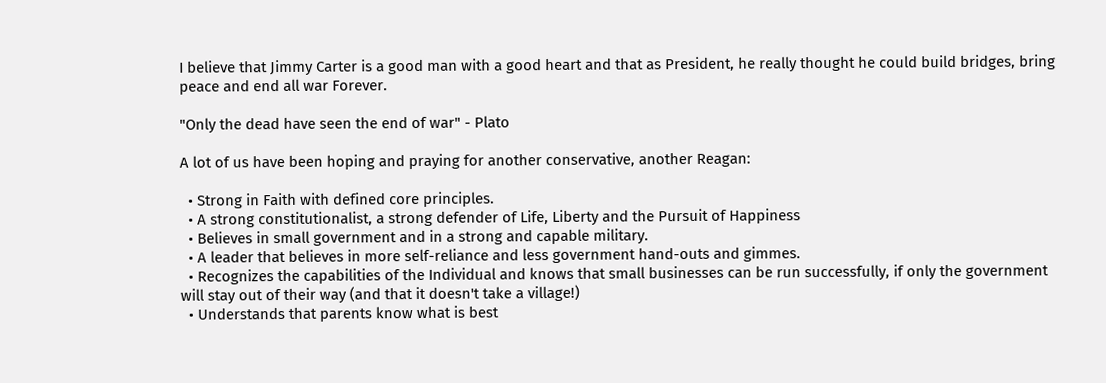I believe that Jimmy Carter is a good man with a good heart and that as President, he really thought he could build bridges, bring peace and end all war Forever.

"Only the dead have seen the end of war" - Plato

A lot of us have been hoping and praying for another conservative, another Reagan:

  • Strong in Faith with defined core principles.
  • A strong constitutionalist, a strong defender of Life, Liberty and the Pursuit of Happiness
  • Believes in small government and in a strong and capable military.
  • A leader that believes in more self-reliance and less government hand-outs and gimmes.
  • Recognizes the capabilities of the Individual and knows that small businesses can be run successfully, if only the government will stay out of their way (and that it doesn't take a village!)
  • Understands that parents know what is best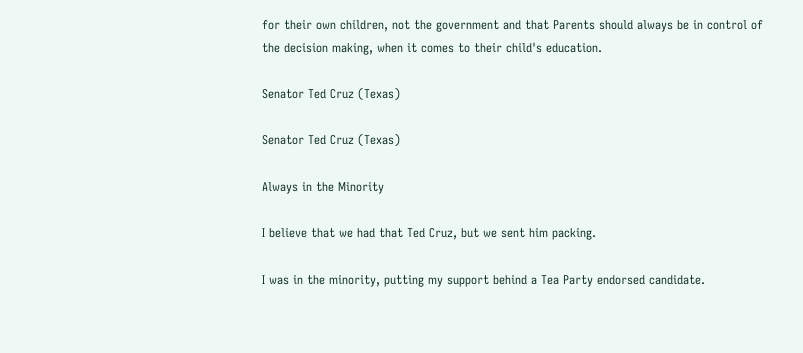for their own children, not the government and that Parents should always be in control of the decision making, when it comes to their child's education.

Senator Ted Cruz (Texas)

Senator Ted Cruz (Texas)

Always in the Minority

I believe that we had that Ted Cruz, but we sent him packing.

I was in the minority, putting my support behind a Tea Party endorsed candidate.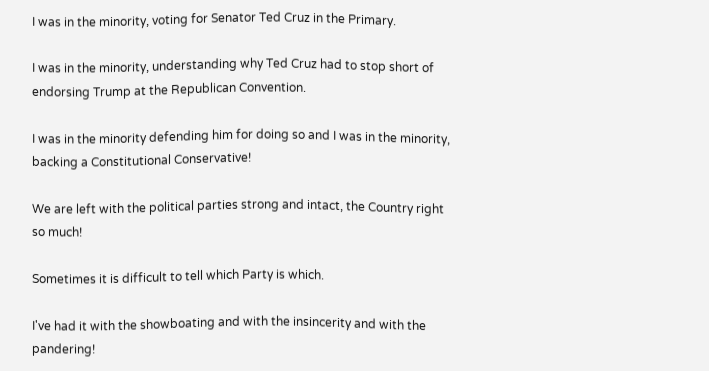I was in the minority, voting for Senator Ted Cruz in the Primary.

I was in the minority, understanding why Ted Cruz had to stop short of endorsing Trump at the Republican Convention.

I was in the minority defending him for doing so and I was in the minority, backing a Constitutional Conservative!

We are left with the political parties strong and intact, the Country right so much!

Sometimes it is difficult to tell which Party is which.

I've had it with the showboating and with the insincerity and with the pandering!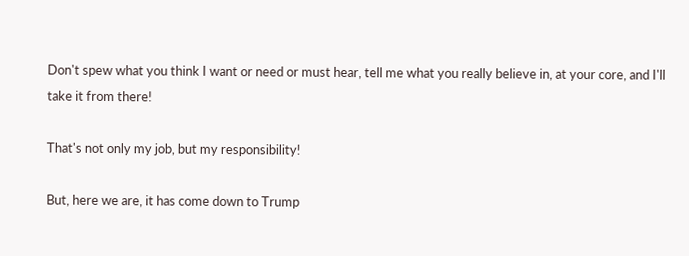Don't spew what you think I want or need or must hear, tell me what you really believe in, at your core, and I'll take it from there!

That's not only my job, but my responsibility!

But, here we are, it has come down to Trump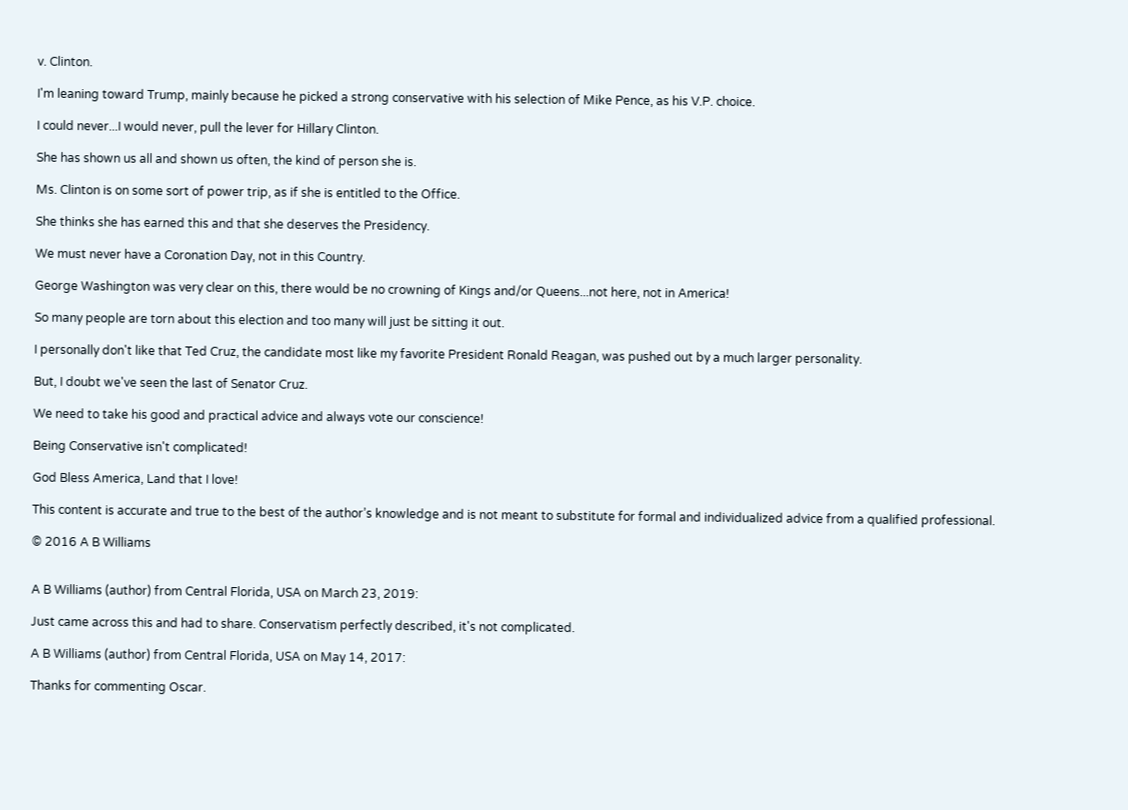v. Clinton.

I'm leaning toward Trump, mainly because he picked a strong conservative with his selection of Mike Pence, as his V.P. choice.

I could never...I would never, pull the lever for Hillary Clinton.

She has shown us all and shown us often, the kind of person she is.

Ms. Clinton is on some sort of power trip, as if she is entitled to the Office.

She thinks she has earned this and that she deserves the Presidency.

We must never have a Coronation Day, not in this Country.

George Washington was very clear on this, there would be no crowning of Kings and/or Queens...not here, not in America!

So many people are torn about this election and too many will just be sitting it out.

I personally don't like that Ted Cruz, the candidate most like my favorite President Ronald Reagan, was pushed out by a much larger personality.

But, I doubt we've seen the last of Senator Cruz.

We need to take his good and practical advice and always vote our conscience!

Being Conservative isn't complicated!

God Bless America, Land that I love!

This content is accurate and true to the best of the author’s knowledge and is not meant to substitute for formal and individualized advice from a qualified professional.

© 2016 A B Williams


A B Williams (author) from Central Florida, USA on March 23, 2019:

Just came across this and had to share. Conservatism perfectly described, it's not complicated.

A B Williams (author) from Central Florida, USA on May 14, 2017:

Thanks for commenting Oscar.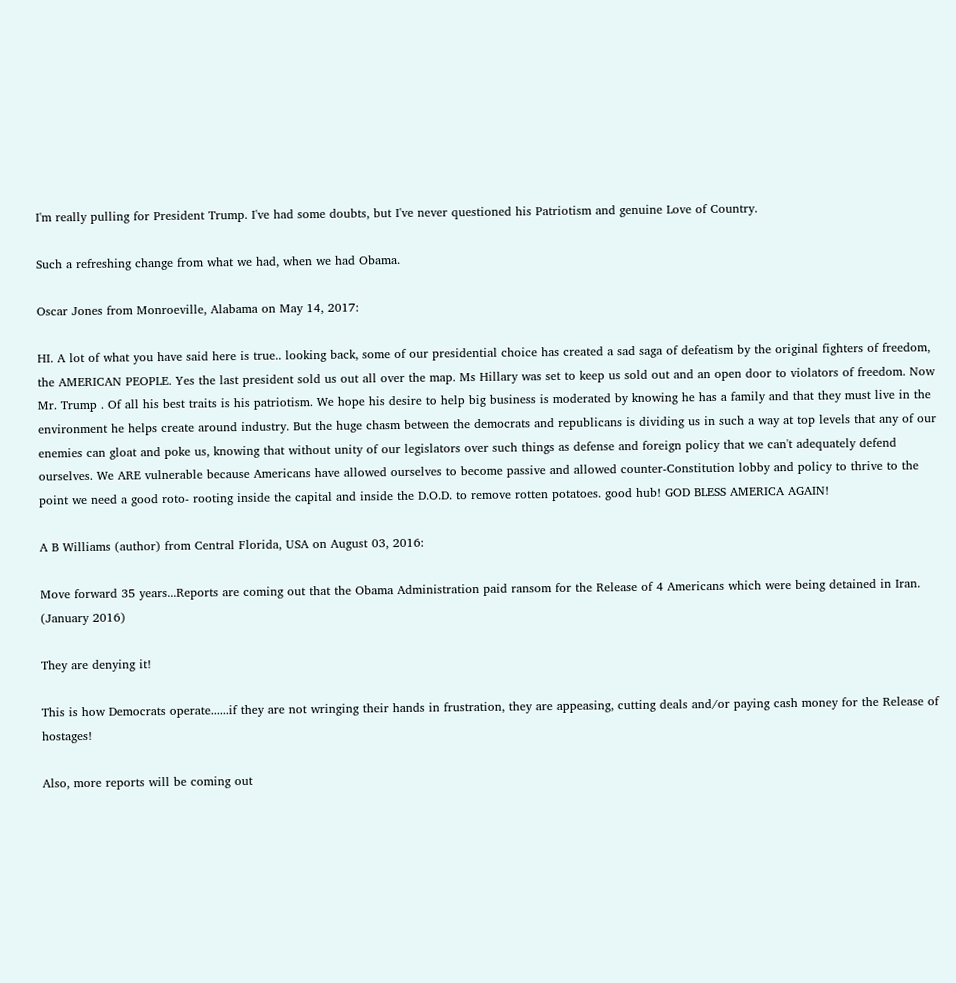I'm really pulling for President Trump. I've had some doubts, but I've never questioned his Patriotism and genuine Love of Country.

Such a refreshing change from what we had, when we had Obama.

Oscar Jones from Monroeville, Alabama on May 14, 2017:

HI. A lot of what you have said here is true.. looking back, some of our presidential choice has created a sad saga of defeatism by the original fighters of freedom, the AMERICAN PEOPLE. Yes the last president sold us out all over the map. Ms Hillary was set to keep us sold out and an open door to violators of freedom. Now Mr. Trump . Of all his best traits is his patriotism. We hope his desire to help big business is moderated by knowing he has a family and that they must live in the environment he helps create around industry. But the huge chasm between the democrats and republicans is dividing us in such a way at top levels that any of our enemies can gloat and poke us, knowing that without unity of our legislators over such things as defense and foreign policy that we can't adequately defend ourselves. We ARE vulnerable because Americans have allowed ourselves to become passive and allowed counter-Constitution lobby and policy to thrive to the point we need a good roto- rooting inside the capital and inside the D.O.D. to remove rotten potatoes. good hub! GOD BLESS AMERICA AGAIN!

A B Williams (author) from Central Florida, USA on August 03, 2016:

Move forward 35 years...Reports are coming out that the Obama Administration paid ransom for the Release of 4 Americans which were being detained in Iran. (January 2016)

They are denying it!

This is how Democrats operate......if they are not wringing their hands in frustration, they are appeasing, cutting deals and/or paying cash money for the Release of hostages!

Also, more reports will be coming out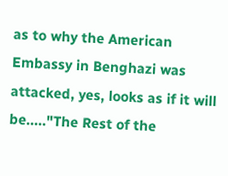as to why the American Embassy in Benghazi was attacked, yes, looks as if it will be....."The Rest of the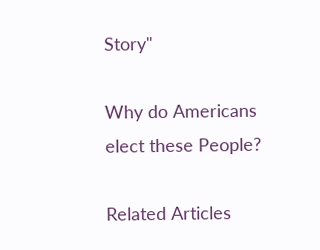Story"

Why do Americans elect these People?

Related Articles